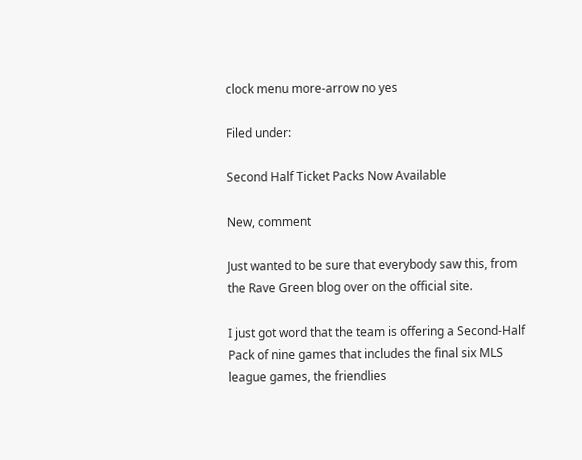clock menu more-arrow no yes

Filed under:

Second Half Ticket Packs Now Available

New, comment

Just wanted to be sure that everybody saw this, from the Rave Green blog over on the official site.

I just got word that the team is offering a Second-Half Pack of nine games that includes the final six MLS league games, the friendlies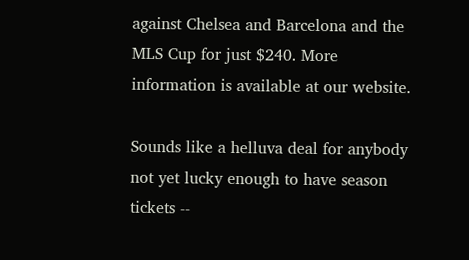against Chelsea and Barcelona and the MLS Cup for just $240. More information is available at our website.

Sounds like a helluva deal for anybody not yet lucky enough to have season tickets --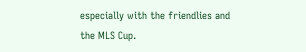especially with the friendlies and the MLS Cup.